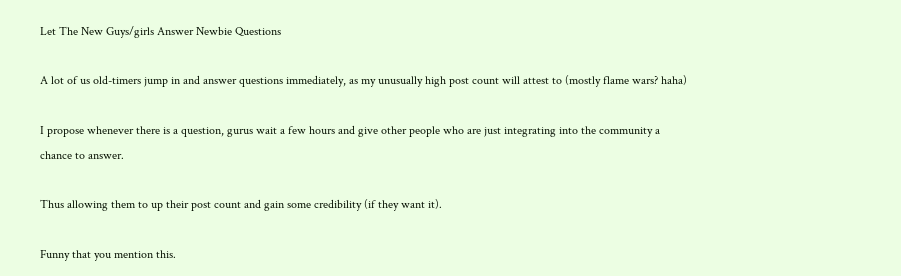Let The New Guys/girls Answer Newbie Questions

A lot of us old-timers jump in and answer questions immediately, as my unusually high post count will attest to (mostly flame wars? haha)

I propose whenever there is a question, gurus wait a few hours and give other people who are just integrating into the community a chance to answer.

Thus allowing them to up their post count and gain some credibility (if they want it).

Funny that you mention this.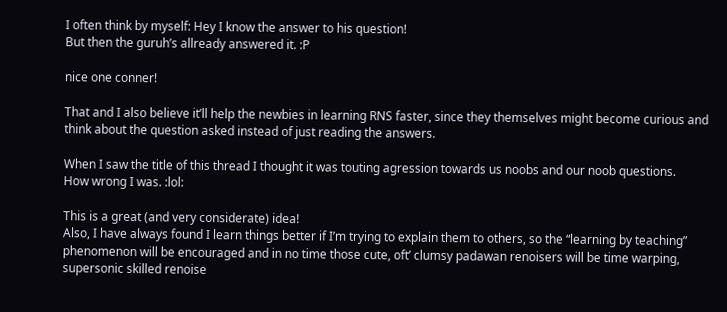I often think by myself: Hey I know the answer to his question!
But then the guruh’s allready answered it. :P

nice one conner!

That and I also believe it’ll help the newbies in learning RNS faster, since they themselves might become curious and think about the question asked instead of just reading the answers.

When I saw the title of this thread I thought it was touting agression towards us noobs and our noob questions.
How wrong I was. :lol:

This is a great (and very considerate) idea!
Also, I have always found I learn things better if I’m trying to explain them to others, so the “learning by teaching” phenomenon will be encouraged and in no time those cute, oft’ clumsy padawan renoisers will be time warping, supersonic skilled renoise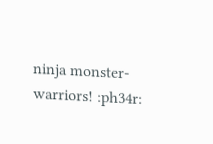ninja monster-warriors! :ph34r: